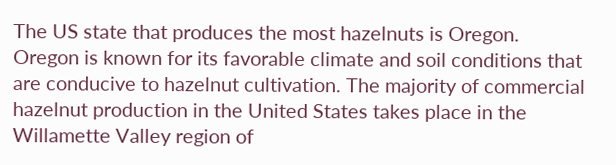The US state that produces the most hazelnuts is Oregon. Oregon is known for its favorable climate and soil conditions that are conducive to hazelnut cultivation. The majority of commercial hazelnut production in the United States takes place in the Willamette Valley region of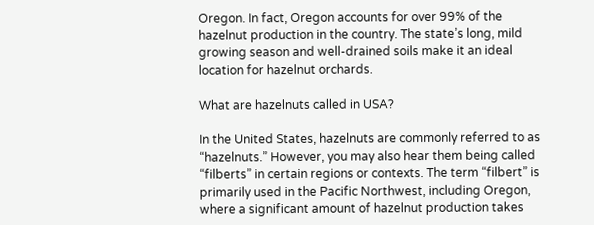Oregon. In fact, Oregon accounts for over 99% of the hazelnut production in the country. The state’s long, mild growing season and well-drained soils make it an ideal location for hazelnut orchards.

What are hazelnuts called in USA?

In the United States, hazelnuts are commonly referred to as “hazelnuts.” However, you may also hear them being called “filberts” in certain regions or contexts. The term “filbert” is primarily used in the Pacific Northwest, including Oregon, where a significant amount of hazelnut production takes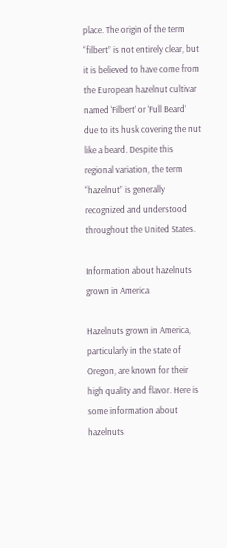place. The origin of the term “filbert” is not entirely clear, but it is believed to have come from the European hazelnut cultivar named ‘Filbert’ or ‘Full Beard’ due to its husk covering the nut like a beard. Despite this regional variation, the term “hazelnut” is generally recognized and understood throughout the United States.

Information about hazelnuts grown in America

Hazelnuts grown in America, particularly in the state of Oregon, are known for their high quality and flavor. Here is some information about hazelnuts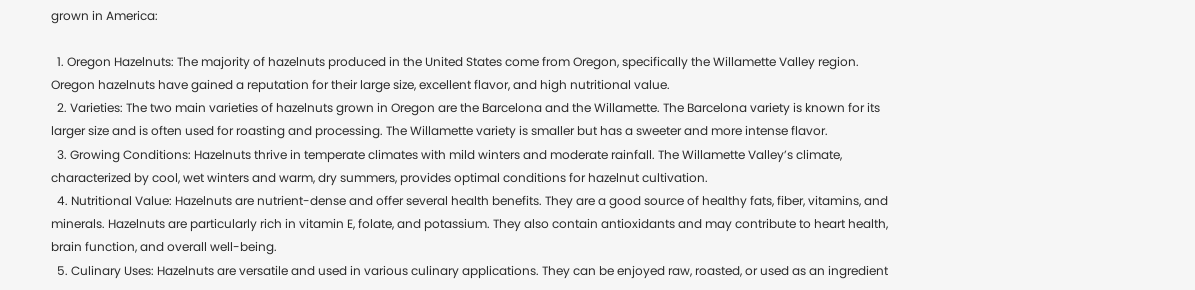grown in America:

  1. Oregon Hazelnuts: The majority of hazelnuts produced in the United States come from Oregon, specifically the Willamette Valley region. Oregon hazelnuts have gained a reputation for their large size, excellent flavor, and high nutritional value.
  2. Varieties: The two main varieties of hazelnuts grown in Oregon are the Barcelona and the Willamette. The Barcelona variety is known for its larger size and is often used for roasting and processing. The Willamette variety is smaller but has a sweeter and more intense flavor.
  3. Growing Conditions: Hazelnuts thrive in temperate climates with mild winters and moderate rainfall. The Willamette Valley’s climate, characterized by cool, wet winters and warm, dry summers, provides optimal conditions for hazelnut cultivation.
  4. Nutritional Value: Hazelnuts are nutrient-dense and offer several health benefits. They are a good source of healthy fats, fiber, vitamins, and minerals. Hazelnuts are particularly rich in vitamin E, folate, and potassium. They also contain antioxidants and may contribute to heart health, brain function, and overall well-being.
  5. Culinary Uses: Hazelnuts are versatile and used in various culinary applications. They can be enjoyed raw, roasted, or used as an ingredient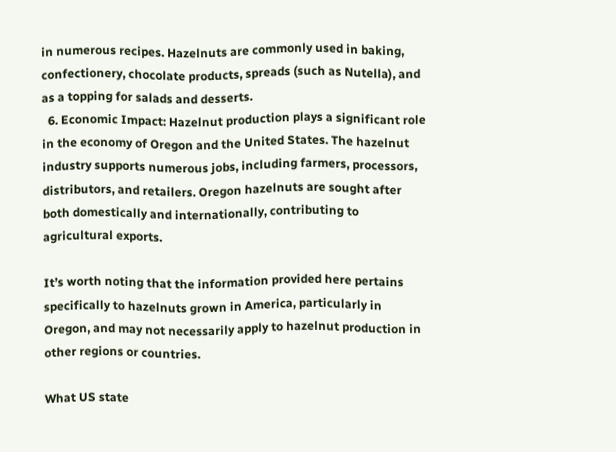in numerous recipes. Hazelnuts are commonly used in baking, confectionery, chocolate products, spreads (such as Nutella), and as a topping for salads and desserts.
  6. Economic Impact: Hazelnut production plays a significant role in the economy of Oregon and the United States. The hazelnut industry supports numerous jobs, including farmers, processors, distributors, and retailers. Oregon hazelnuts are sought after both domestically and internationally, contributing to agricultural exports.

It’s worth noting that the information provided here pertains specifically to hazelnuts grown in America, particularly in Oregon, and may not necessarily apply to hazelnut production in other regions or countries.

What US state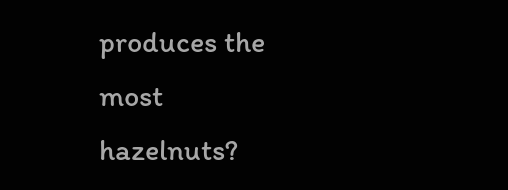produces the most hazelnuts?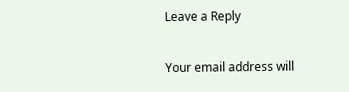Leave a Reply

Your email address will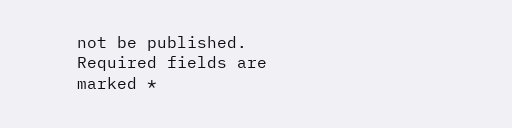not be published. Required fields are marked *